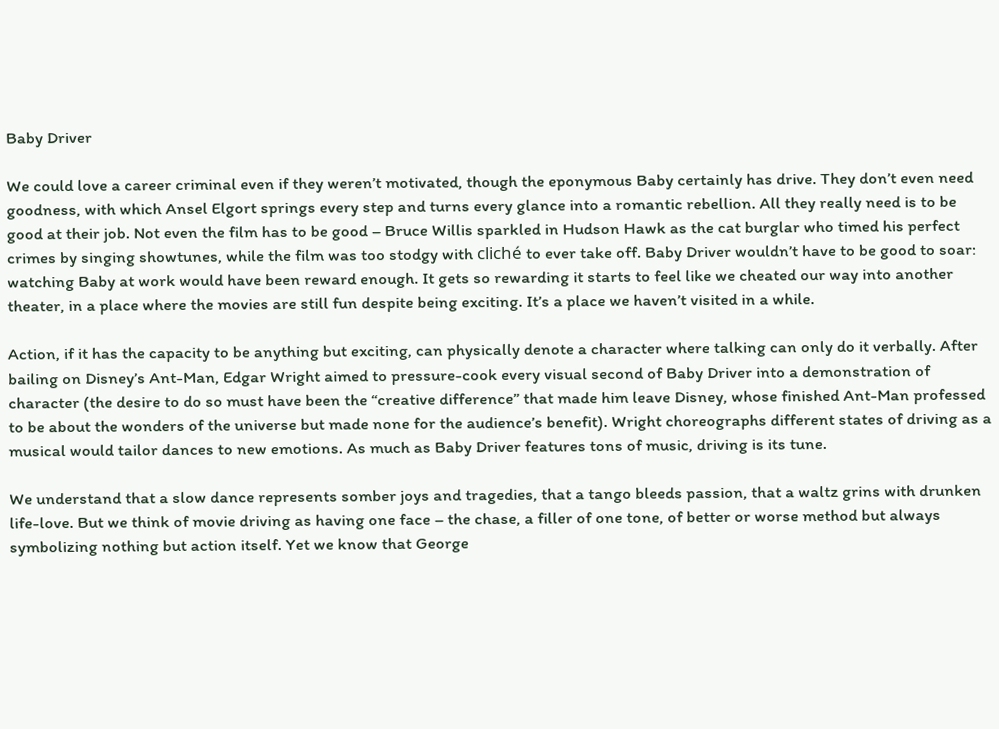Baby Driver

We could love a career criminal even if they weren’t motivated, though the eponymous Baby certainly has drive. They don’t even need goodness, with which Ansel Elgort springs every step and turns every glance into a romantic rebellion. All they really need is to be good at their job. Not even the film has to be good – Bruce Willis sparkled in Hudson Hawk as the cat burglar who timed his perfect crimes by singing showtunes, while the film was too stodgy with cliché to ever take off. Baby Driver wouldn’t have to be good to soar: watching Baby at work would have been reward enough. It gets so rewarding it starts to feel like we cheated our way into another theater, in a place where the movies are still fun despite being exciting. It’s a place we haven’t visited in a while.

Action, if it has the capacity to be anything but exciting, can physically denote a character where talking can only do it verbally. After bailing on Disney’s Ant-Man, Edgar Wright aimed to pressure-cook every visual second of Baby Driver into a demonstration of character (the desire to do so must have been the “creative difference” that made him leave Disney, whose finished Ant-Man professed to be about the wonders of the universe but made none for the audience’s benefit). Wright choreographs different states of driving as a musical would tailor dances to new emotions. As much as Baby Driver features tons of music, driving is its tune.

We understand that a slow dance represents somber joys and tragedies, that a tango bleeds passion, that a waltz grins with drunken life-love. But we think of movie driving as having one face – the chase, a filler of one tone, of better or worse method but always symbolizing nothing but action itself. Yet we know that George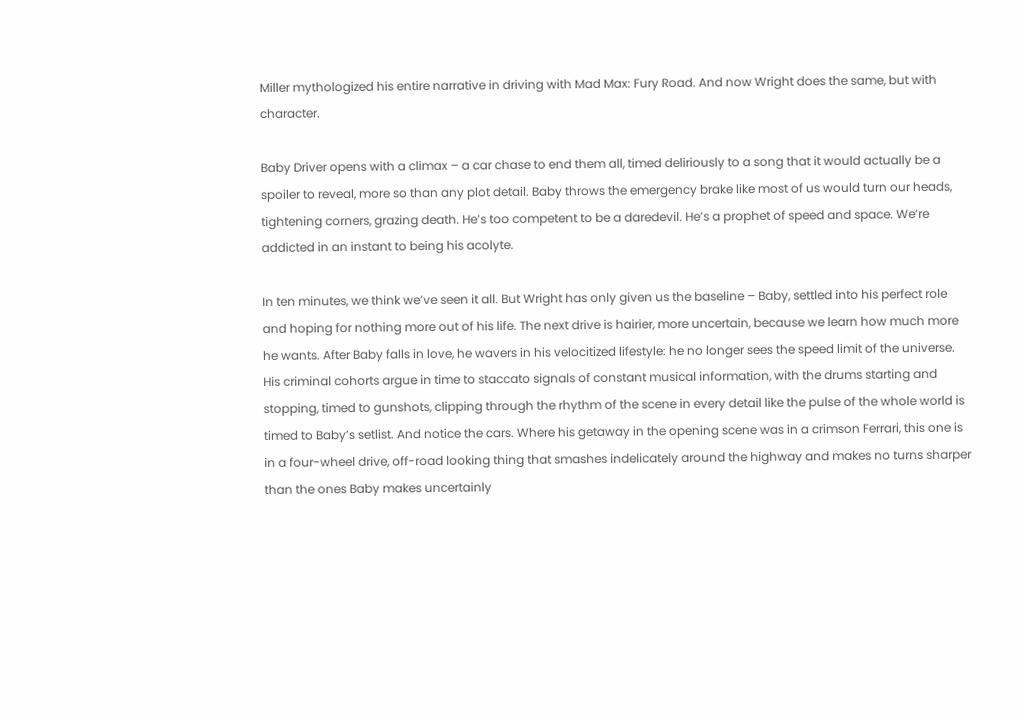Miller mythologized his entire narrative in driving with Mad Max: Fury Road. And now Wright does the same, but with character.

Baby Driver opens with a climax – a car chase to end them all, timed deliriously to a song that it would actually be a spoiler to reveal, more so than any plot detail. Baby throws the emergency brake like most of us would turn our heads, tightening corners, grazing death. He’s too competent to be a daredevil. He’s a prophet of speed and space. We’re addicted in an instant to being his acolyte.

In ten minutes, we think we’ve seen it all. But Wright has only given us the baseline – Baby, settled into his perfect role and hoping for nothing more out of his life. The next drive is hairier, more uncertain, because we learn how much more he wants. After Baby falls in love, he wavers in his velocitized lifestyle: he no longer sees the speed limit of the universe. His criminal cohorts argue in time to staccato signals of constant musical information, with the drums starting and stopping, timed to gunshots, clipping through the rhythm of the scene in every detail like the pulse of the whole world is timed to Baby’s setlist. And notice the cars. Where his getaway in the opening scene was in a crimson Ferrari, this one is in a four-wheel drive, off-road looking thing that smashes indelicately around the highway and makes no turns sharper than the ones Baby makes uncertainly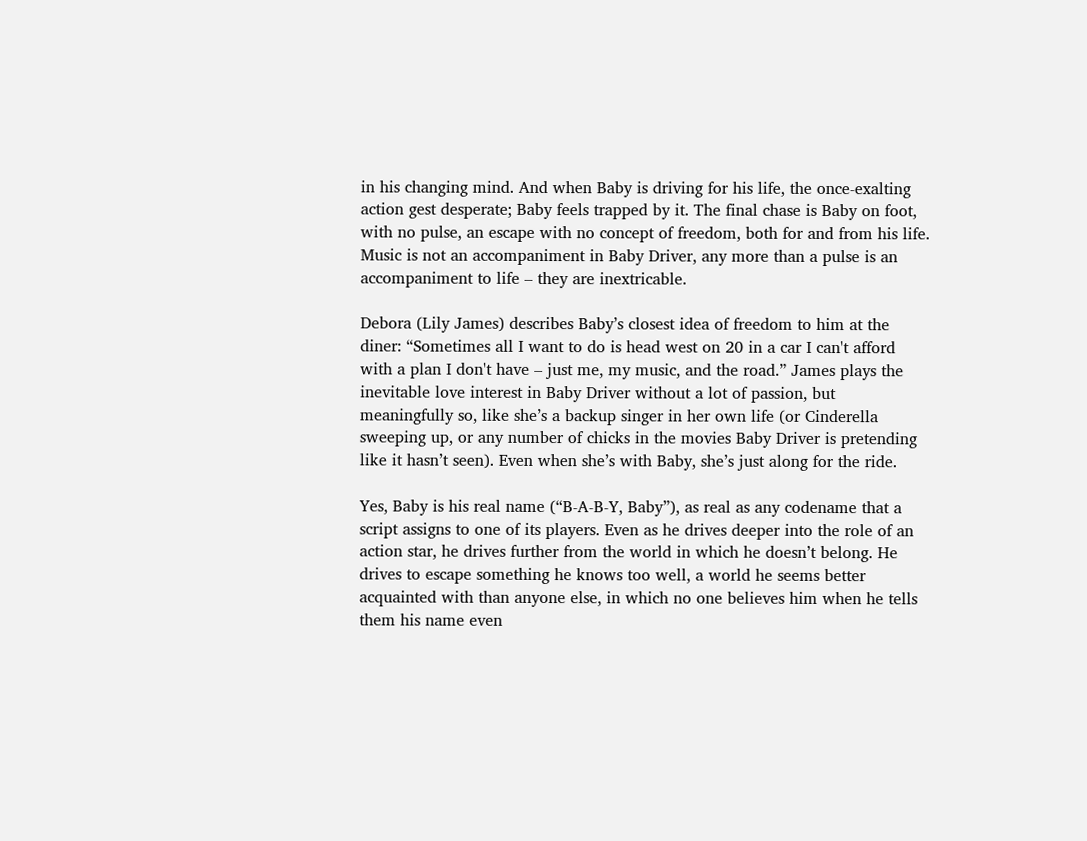in his changing mind. And when Baby is driving for his life, the once-exalting action gest desperate; Baby feels trapped by it. The final chase is Baby on foot, with no pulse, an escape with no concept of freedom, both for and from his life. Music is not an accompaniment in Baby Driver, any more than a pulse is an accompaniment to life – they are inextricable.

Debora (Lily James) describes Baby’s closest idea of freedom to him at the diner: “Sometimes all I want to do is head west on 20 in a car I can't afford with a plan I don't have – just me, my music, and the road.” James plays the inevitable love interest in Baby Driver without a lot of passion, but meaningfully so, like she’s a backup singer in her own life (or Cinderella sweeping up, or any number of chicks in the movies Baby Driver is pretending like it hasn’t seen). Even when she’s with Baby, she’s just along for the ride.

Yes, Baby is his real name (“B-A-B-Y, Baby”), as real as any codename that a script assigns to one of its players. Even as he drives deeper into the role of an action star, he drives further from the world in which he doesn’t belong. He drives to escape something he knows too well, a world he seems better acquainted with than anyone else, in which no one believes him when he tells them his name even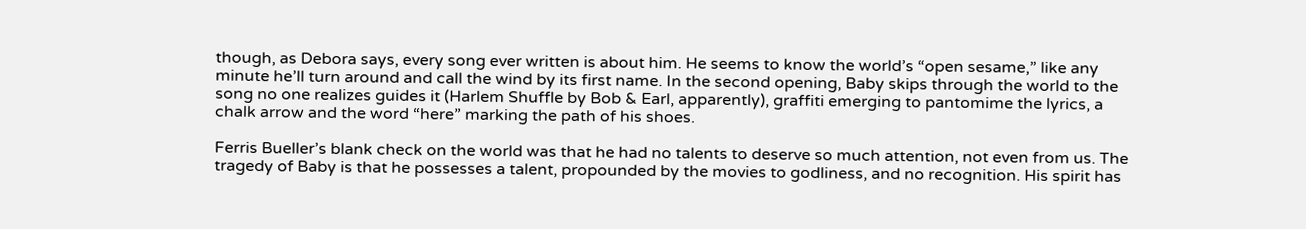though, as Debora says, every song ever written is about him. He seems to know the world’s “open sesame,” like any minute he’ll turn around and call the wind by its first name. In the second opening, Baby skips through the world to the song no one realizes guides it (Harlem Shuffle by Bob & Earl, apparently), graffiti emerging to pantomime the lyrics, a chalk arrow and the word “here” marking the path of his shoes.

Ferris Bueller’s blank check on the world was that he had no talents to deserve so much attention, not even from us. The tragedy of Baby is that he possesses a talent, propounded by the movies to godliness, and no recognition. His spirit has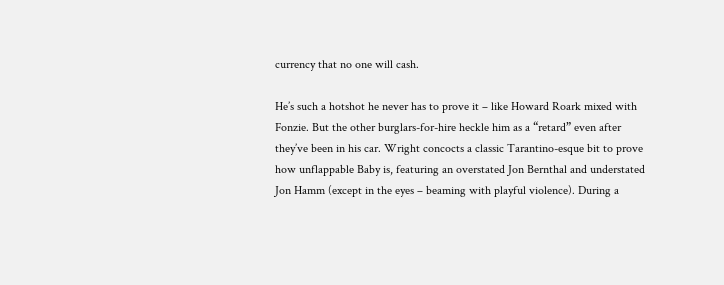currency that no one will cash.

He’s such a hotshot he never has to prove it – like Howard Roark mixed with Fonzie. But the other burglars-for-hire heckle him as a “retard” even after they’ve been in his car. Wright concocts a classic Tarantino-esque bit to prove how unflappable Baby is, featuring an overstated Jon Bernthal and understated Jon Hamm (except in the eyes – beaming with playful violence). During a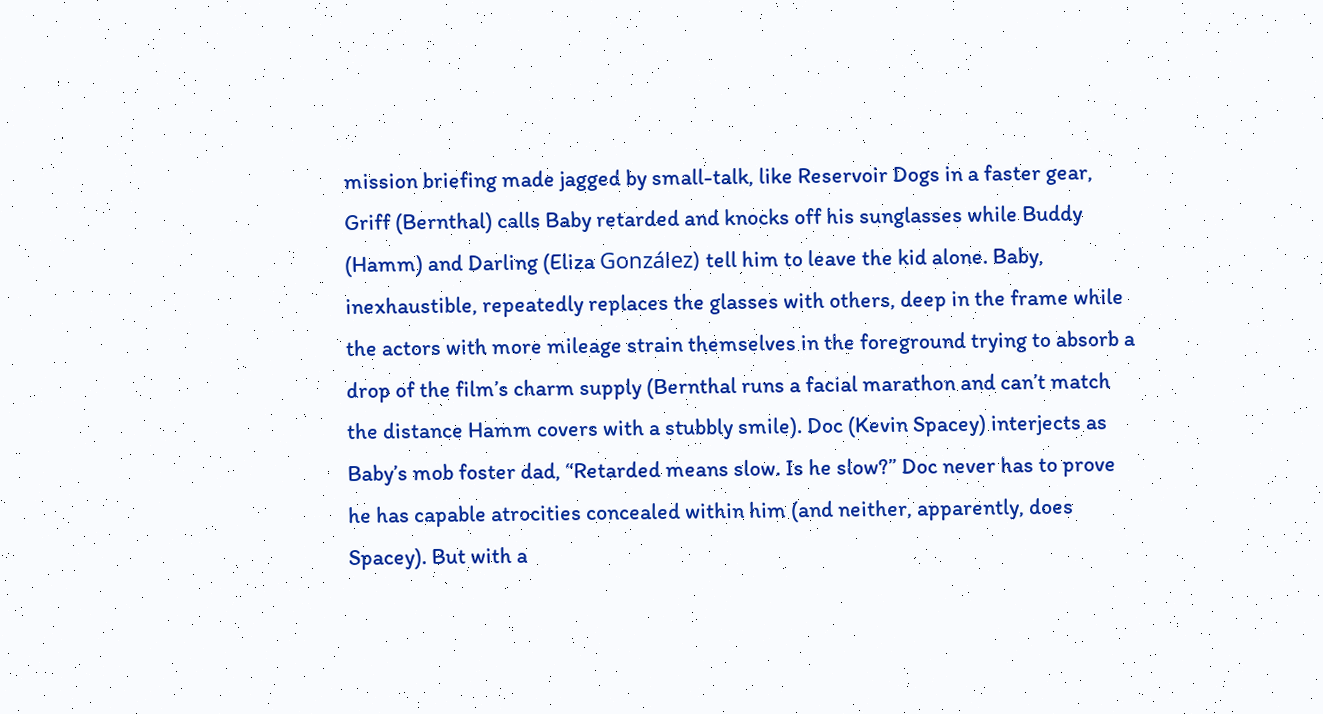mission briefing made jagged by small-talk, like Reservoir Dogs in a faster gear, Griff (Bernthal) calls Baby retarded and knocks off his sunglasses while Buddy (Hamm) and Darling (Eliza González) tell him to leave the kid alone. Baby, inexhaustible, repeatedly replaces the glasses with others, deep in the frame while the actors with more mileage strain themselves in the foreground trying to absorb a drop of the film’s charm supply (Bernthal runs a facial marathon and can’t match the distance Hamm covers with a stubbly smile). Doc (Kevin Spacey) interjects as Baby’s mob foster dad, “Retarded means slow. Is he slow?” Doc never has to prove he has capable atrocities concealed within him (and neither, apparently, does Spacey). But with a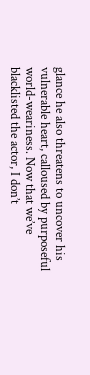glance he also threatens to uncover his vulnerable heart, calloused by purposeful world-weariness. Now that we’ve blacklisted the actor, I don’t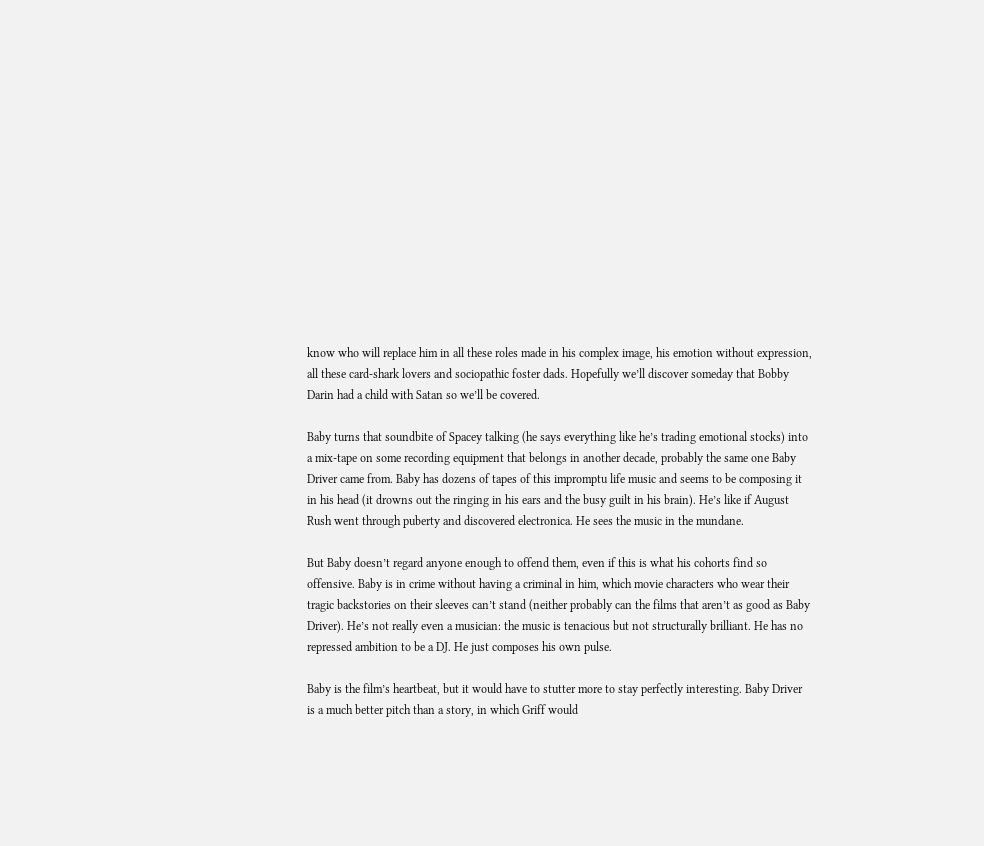know who will replace him in all these roles made in his complex image, his emotion without expression, all these card-shark lovers and sociopathic foster dads. Hopefully we’ll discover someday that Bobby Darin had a child with Satan so we’ll be covered.

Baby turns that soundbite of Spacey talking (he says everything like he’s trading emotional stocks) into a mix-tape on some recording equipment that belongs in another decade, probably the same one Baby Driver came from. Baby has dozens of tapes of this impromptu life music and seems to be composing it in his head (it drowns out the ringing in his ears and the busy guilt in his brain). He’s like if August Rush went through puberty and discovered electronica. He sees the music in the mundane.

But Baby doesn’t regard anyone enough to offend them, even if this is what his cohorts find so offensive. Baby is in crime without having a criminal in him, which movie characters who wear their tragic backstories on their sleeves can’t stand (neither probably can the films that aren’t as good as Baby Driver). He’s not really even a musician: the music is tenacious but not structurally brilliant. He has no repressed ambition to be a DJ. He just composes his own pulse.

Baby is the film’s heartbeat, but it would have to stutter more to stay perfectly interesting. Baby Driver is a much better pitch than a story, in which Griff would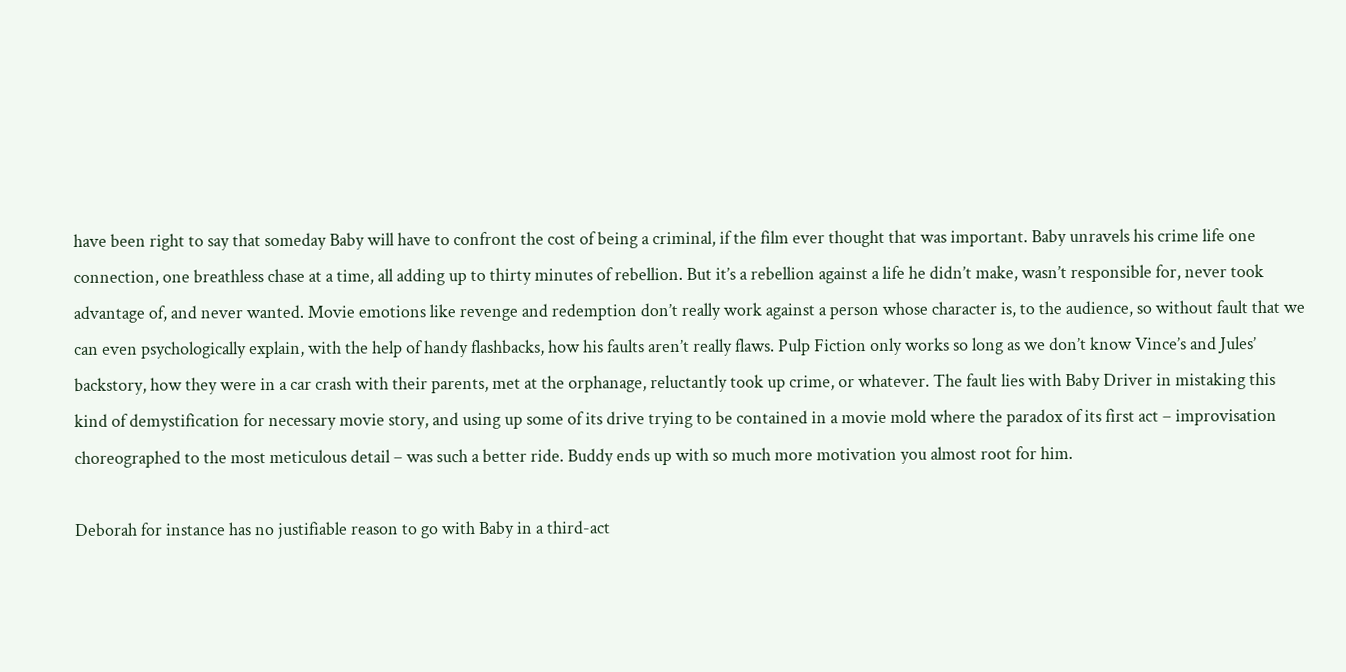have been right to say that someday Baby will have to confront the cost of being a criminal, if the film ever thought that was important. Baby unravels his crime life one connection, one breathless chase at a time, all adding up to thirty minutes of rebellion. But it’s a rebellion against a life he didn’t make, wasn’t responsible for, never took advantage of, and never wanted. Movie emotions like revenge and redemption don’t really work against a person whose character is, to the audience, so without fault that we can even psychologically explain, with the help of handy flashbacks, how his faults aren’t really flaws. Pulp Fiction only works so long as we don’t know Vince’s and Jules’ backstory, how they were in a car crash with their parents, met at the orphanage, reluctantly took up crime, or whatever. The fault lies with Baby Driver in mistaking this kind of demystification for necessary movie story, and using up some of its drive trying to be contained in a movie mold where the paradox of its first act – improvisation choreographed to the most meticulous detail – was such a better ride. Buddy ends up with so much more motivation you almost root for him.

Deborah for instance has no justifiable reason to go with Baby in a third-act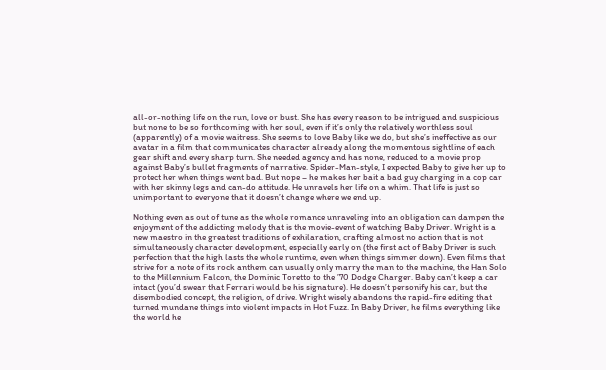all-or-nothing life on the run, love or bust. She has every reason to be intrigued and suspicious but none to be so forthcoming with her soul, even if it’s only the relatively worthless soul (apparently) of a movie waitress. She seems to love Baby like we do, but she’s ineffective as our avatar in a film that communicates character already along the momentous sightline of each gear shift and every sharp turn. She needed agency and has none, reduced to a movie prop against Baby’s bullet fragments of narrative. Spider-Man-style, I expected Baby to give her up to protect her when things went bad. But nope – he makes her bait a bad guy charging in a cop car with her skinny legs and can-do attitude. He unravels her life on a whim. That life is just so unimportant to everyone that it doesn’t change where we end up.

Nothing even as out of tune as the whole romance unraveling into an obligation can dampen the enjoyment of the addicting melody that is the movie-event of watching Baby Driver. Wright is a new maestro in the greatest traditions of exhilaration, crafting almost no action that is not simultaneously character development, especially early on (the first act of Baby Driver is such perfection that the high lasts the whole runtime, even when things simmer down). Even films that strive for a note of its rock anthem can usually only marry the man to the machine, the Han Solo to the Millennium Falcon, the Dominic Toretto to the ’70 Dodge Charger. Baby can’t keep a car intact (you’d swear that Ferrari would be his signature). He doesn’t personify his car, but the disembodied concept, the religion, of drive. Wright wisely abandons the rapid-fire editing that turned mundane things into violent impacts in Hot Fuzz. In Baby Driver, he films everything like the world he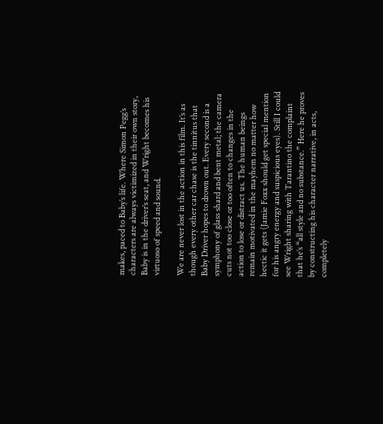makes, paced to Baby’s life. Where Simon Pegg’s characters are always victimized in their own story, Baby is in the driver’s seat, and Wright becomes his virtuoso of speed and sound.

We are never lost in the action in this film. It’s as though every other car chase is the tinnitus that Baby Driver hopes to drown out. Every second is a symphony of glass shard and bent metal; the camera cuts not too close or too often to changes in the action to lose or distract us. The human beings remain motivated in the mayhem no matter how hectic it gets (Jamie Foxx should get special mention for his angry energy and suspicious eyes). Still I could see Wright sharing with Tarantino the complaint that he’s “all style and no substance.” Here he proves by constructing his character narrative, in acts, completely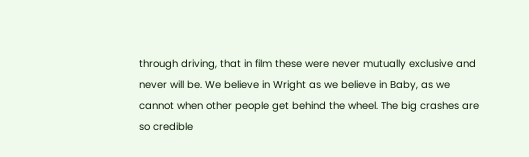through driving, that in film these were never mutually exclusive and never will be. We believe in Wright as we believe in Baby, as we cannot when other people get behind the wheel. The big crashes are so credible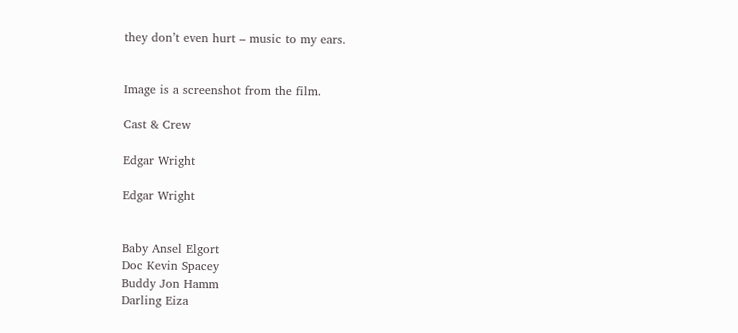they don’t even hurt – music to my ears.


Image is a screenshot from the film.

Cast & Crew

Edgar Wright

Edgar Wright


Baby Ansel Elgort
Doc Kevin Spacey
Buddy Jon Hamm
Darling Eiza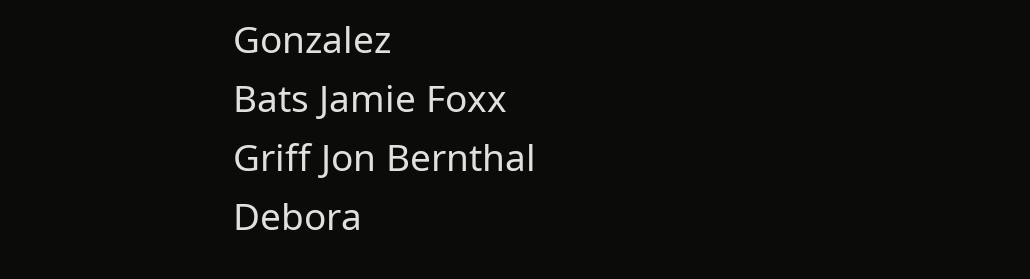Gonzalez
Bats Jamie Foxx
Griff Jon Bernthal
Debora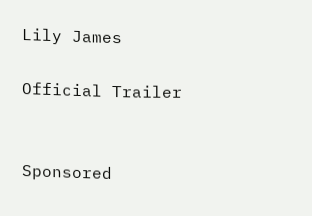Lily James

Official Trailer


Sponsored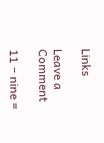Links

Leave a Comment

11 − nine =